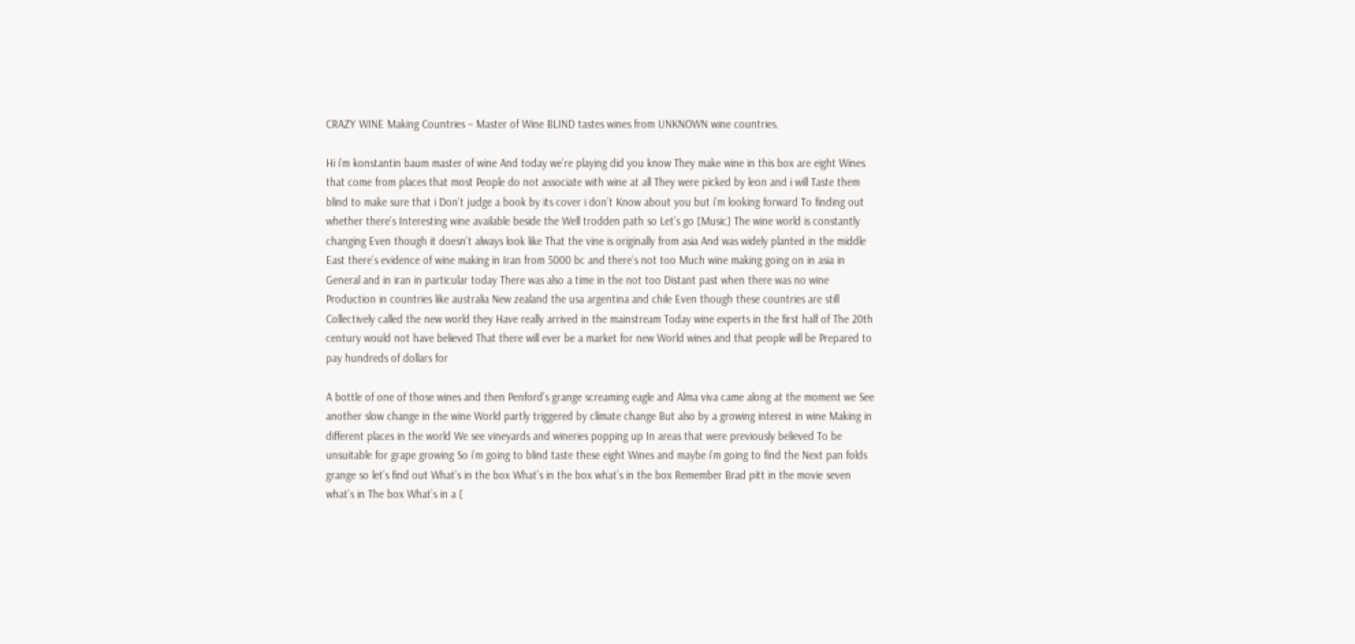CRAZY WINE Making Countries – Master of Wine BLIND tastes wines from UNKNOWN wine countries.

Hi i’m konstantin baum master of wine And today we’re playing did you know They make wine in this box are eight Wines that come from places that most People do not associate with wine at all They were picked by leon and i will Taste them blind to make sure that i Don’t judge a book by its cover i don’t Know about you but i’m looking forward To finding out whether there’s Interesting wine available beside the Well trodden path so Let’s go [Music] The wine world is constantly changing Even though it doesn’t always look like That the vine is originally from asia And was widely planted in the middle East there’s evidence of wine making in Iran from 5000 bc and there’s not too Much wine making going on in asia in General and in iran in particular today There was also a time in the not too Distant past when there was no wine Production in countries like australia New zealand the usa argentina and chile Even though these countries are still Collectively called the new world they Have really arrived in the mainstream Today wine experts in the first half of The 20th century would not have believed That there will ever be a market for new World wines and that people will be Prepared to pay hundreds of dollars for

A bottle of one of those wines and then Penford’s grange screaming eagle and Alma viva came along at the moment we See another slow change in the wine World partly triggered by climate change But also by a growing interest in wine Making in different places in the world We see vineyards and wineries popping up In areas that were previously believed To be unsuitable for grape growing So i’m going to blind taste these eight Wines and maybe i’m going to find the Next pan folds grange so let’s find out What’s in the box What’s in the box what’s in the box Remember Brad pitt in the movie seven what’s in The box What’s in a [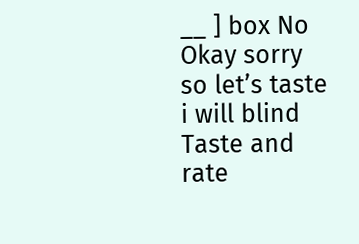__ ] box No Okay sorry so let’s taste i will blind Taste and rate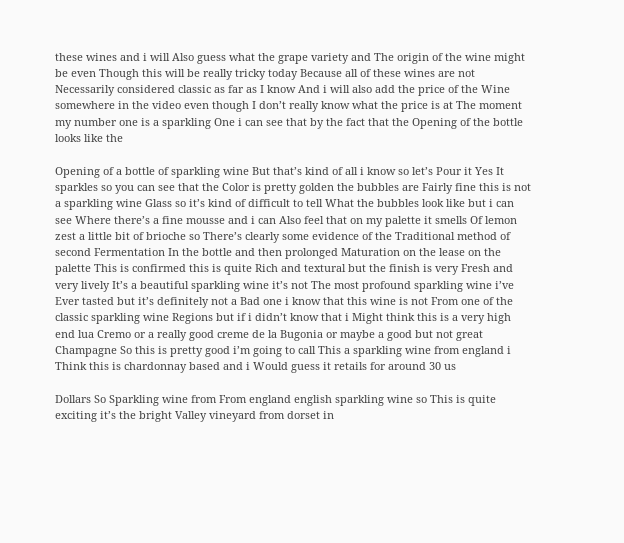these wines and i will Also guess what the grape variety and The origin of the wine might be even Though this will be really tricky today Because all of these wines are not Necessarily considered classic as far as I know And i will also add the price of the Wine somewhere in the video even though I don’t really know what the price is at The moment my number one is a sparkling One i can see that by the fact that the Opening of the bottle looks like the

Opening of a bottle of sparkling wine But that’s kind of all i know so let’s Pour it Yes It sparkles so you can see that the Color is pretty golden the bubbles are Fairly fine this is not a sparkling wine Glass so it’s kind of difficult to tell What the bubbles look like but i can see Where there’s a fine mousse and i can Also feel that on my palette it smells Of lemon zest a little bit of brioche so There’s clearly some evidence of the Traditional method of second Fermentation In the bottle and then prolonged Maturation on the lease on the palette This is confirmed this is quite Rich and textural but the finish is very Fresh and very lively It’s a beautiful sparkling wine it’s not The most profound sparkling wine i’ve Ever tasted but it’s definitely not a Bad one i know that this wine is not From one of the classic sparkling wine Regions but if i didn’t know that i Might think this is a very high end lua Cremo or a really good creme de la Bugonia or maybe a good but not great Champagne So this is pretty good i’m going to call This a sparkling wine from england i Think this is chardonnay based and i Would guess it retails for around 30 us

Dollars So Sparkling wine from From england english sparkling wine so This is quite exciting it’s the bright Valley vineyard from dorset in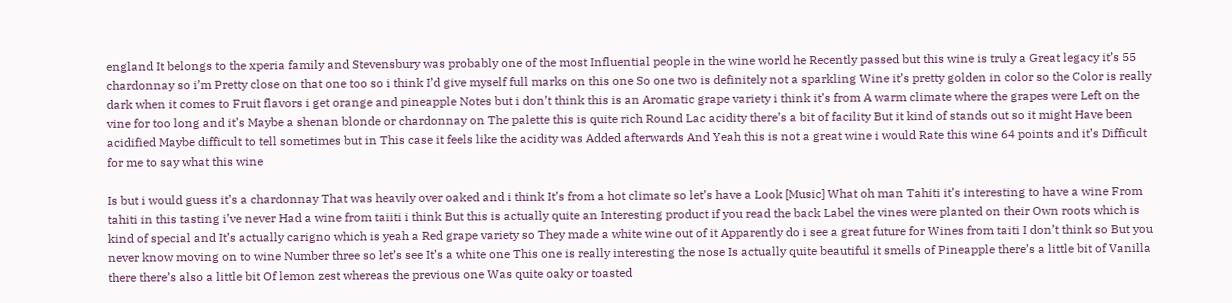england It belongs to the xperia family and Stevensbury was probably one of the most Influential people in the wine world he Recently passed but this wine is truly a Great legacy it’s 55 chardonnay so i’m Pretty close on that one too so i think I’d give myself full marks on this one So one two is definitely not a sparkling Wine it’s pretty golden in color so the Color is really dark when it comes to Fruit flavors i get orange and pineapple Notes but i don’t think this is an Aromatic grape variety i think it’s from A warm climate where the grapes were Left on the vine for too long and it’s Maybe a shenan blonde or chardonnay on The palette this is quite rich Round Lac acidity there’s a bit of facility But it kind of stands out so it might Have been acidified Maybe difficult to tell sometimes but in This case it feels like the acidity was Added afterwards And Yeah this is not a great wine i would Rate this wine 64 points and it’s Difficult for me to say what this wine

Is but i would guess it’s a chardonnay That was heavily over oaked and i think It’s from a hot climate so let’s have a Look [Music] What oh man Tahiti it’s interesting to have a wine From tahiti in this tasting i’ve never Had a wine from taiiti i think But this is actually quite an Interesting product if you read the back Label the vines were planted on their Own roots which is kind of special and It’s actually carigno which is yeah a Red grape variety so They made a white wine out of it Apparently do i see a great future for Wines from taiti I don’t think so But you never know moving on to wine Number three so let’s see It’s a white one This one is really interesting the nose Is actually quite beautiful it smells of Pineapple there’s a little bit of Vanilla there there’s also a little bit Of lemon zest whereas the previous one Was quite oaky or toasted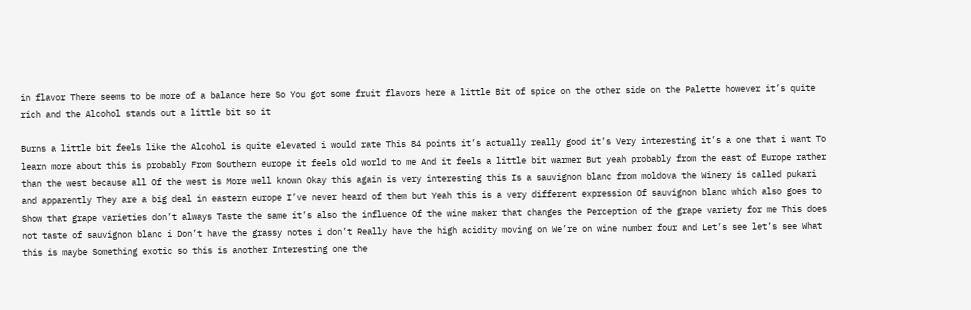in flavor There seems to be more of a balance here So You got some fruit flavors here a little Bit of spice on the other side on the Palette however it’s quite rich and the Alcohol stands out a little bit so it

Burns a little bit feels like the Alcohol is quite elevated i would rate This 84 points it’s actually really good it’s Very interesting it’s a one that i want To learn more about this is probably From Southern europe it feels old world to me And it feels a little bit warmer But yeah probably from the east of Europe rather than the west because all Of the west is More well known Okay this again is very interesting this Is a sauvignon blanc from moldova the Winery is called pukari and apparently They are a big deal in eastern europe I’ve never heard of them but Yeah this is a very different expression Of sauvignon blanc which also goes to Show that grape varieties don’t always Taste the same it’s also the influence Of the wine maker that changes the Perception of the grape variety for me This does not taste of sauvignon blanc i Don’t have the grassy notes i don’t Really have the high acidity moving on We’re on wine number four and Let’s see let’s see What this is maybe Something exotic so this is another Interesting one the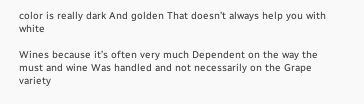color is really dark And golden That doesn’t always help you with white

Wines because it’s often very much Dependent on the way the must and wine Was handled and not necessarily on the Grape variety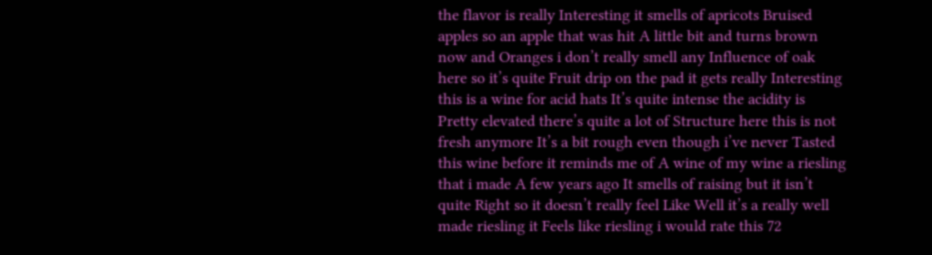the flavor is really Interesting it smells of apricots Bruised apples so an apple that was hit A little bit and turns brown now and Oranges i don’t really smell any Influence of oak here so it’s quite Fruit drip on the pad it gets really Interesting this is a wine for acid hats It’s quite intense the acidity is Pretty elevated there’s quite a lot of Structure here this is not fresh anymore It’s a bit rough even though i’ve never Tasted this wine before it reminds me of A wine of my wine a riesling that i made A few years ago It smells of raising but it isn’t quite Right so it doesn’t really feel Like Well it’s a really well made riesling it Feels like riesling i would rate this 72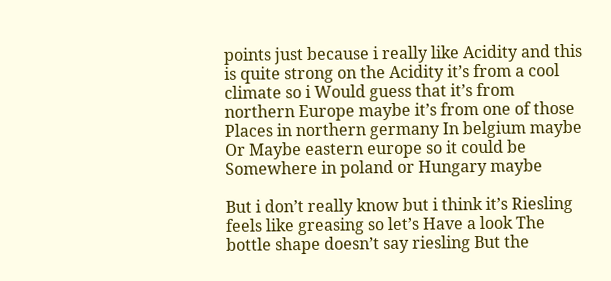points just because i really like Acidity and this is quite strong on the Acidity it’s from a cool climate so i Would guess that it’s from northern Europe maybe it’s from one of those Places in northern germany In belgium maybe Or Maybe eastern europe so it could be Somewhere in poland or Hungary maybe

But i don’t really know but i think it’s Riesling feels like greasing so let’s Have a look The bottle shape doesn’t say riesling But the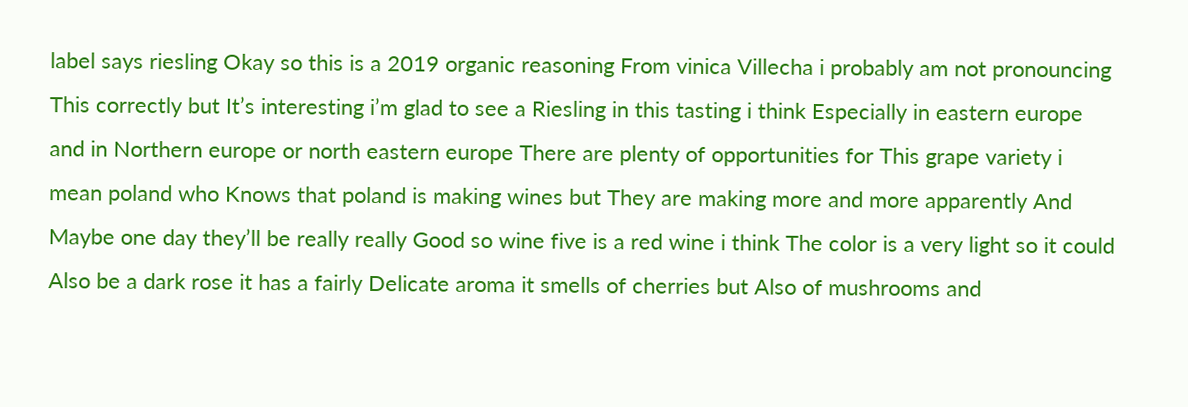label says riesling Okay so this is a 2019 organic reasoning From vinica Villecha i probably am not pronouncing This correctly but It’s interesting i’m glad to see a Riesling in this tasting i think Especially in eastern europe and in Northern europe or north eastern europe There are plenty of opportunities for This grape variety i mean poland who Knows that poland is making wines but They are making more and more apparently And Maybe one day they’ll be really really Good so wine five is a red wine i think The color is a very light so it could Also be a dark rose it has a fairly Delicate aroma it smells of cherries but Also of mushrooms and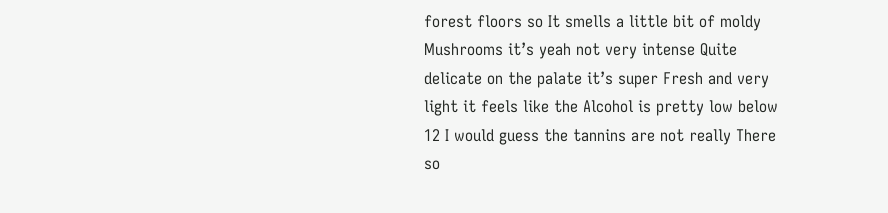forest floors so It smells a little bit of moldy Mushrooms it’s yeah not very intense Quite delicate on the palate it’s super Fresh and very light it feels like the Alcohol is pretty low below 12 I would guess the tannins are not really There so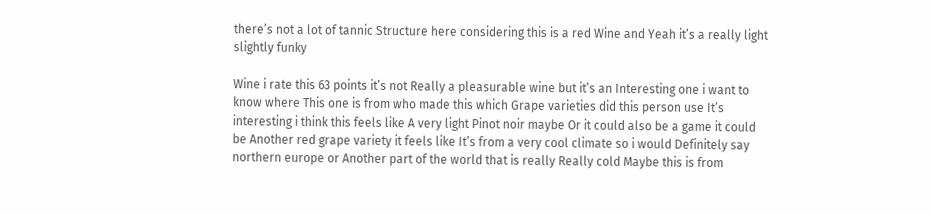there’s not a lot of tannic Structure here considering this is a red Wine and Yeah it’s a really light slightly funky

Wine i rate this 63 points it’s not Really a pleasurable wine but it’s an Interesting one i want to know where This one is from who made this which Grape varieties did this person use It’s interesting i think this feels like A very light Pinot noir maybe Or it could also be a game it could be Another red grape variety it feels like It’s from a very cool climate so i would Definitely say northern europe or Another part of the world that is really Really cold Maybe this is from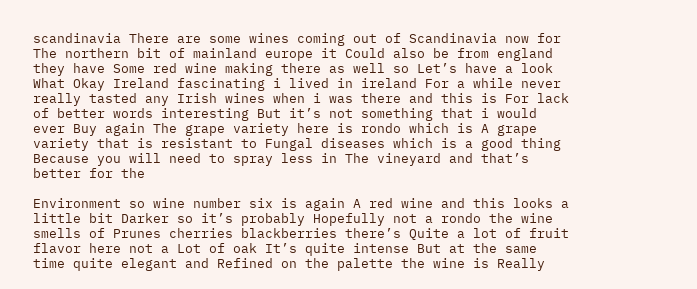scandinavia There are some wines coming out of Scandinavia now for The northern bit of mainland europe it Could also be from england they have Some red wine making there as well so Let’s have a look What Okay Ireland fascinating i lived in ireland For a while never really tasted any Irish wines when i was there and this is For lack of better words interesting But it’s not something that i would ever Buy again The grape variety here is rondo which is A grape variety that is resistant to Fungal diseases which is a good thing Because you will need to spray less in The vineyard and that’s better for the

Environment so wine number six is again A red wine and this looks a little bit Darker so it’s probably Hopefully not a rondo the wine smells of Prunes cherries blackberries there’s Quite a lot of fruit flavor here not a Lot of oak It’s quite intense But at the same time quite elegant and Refined on the palette the wine is Really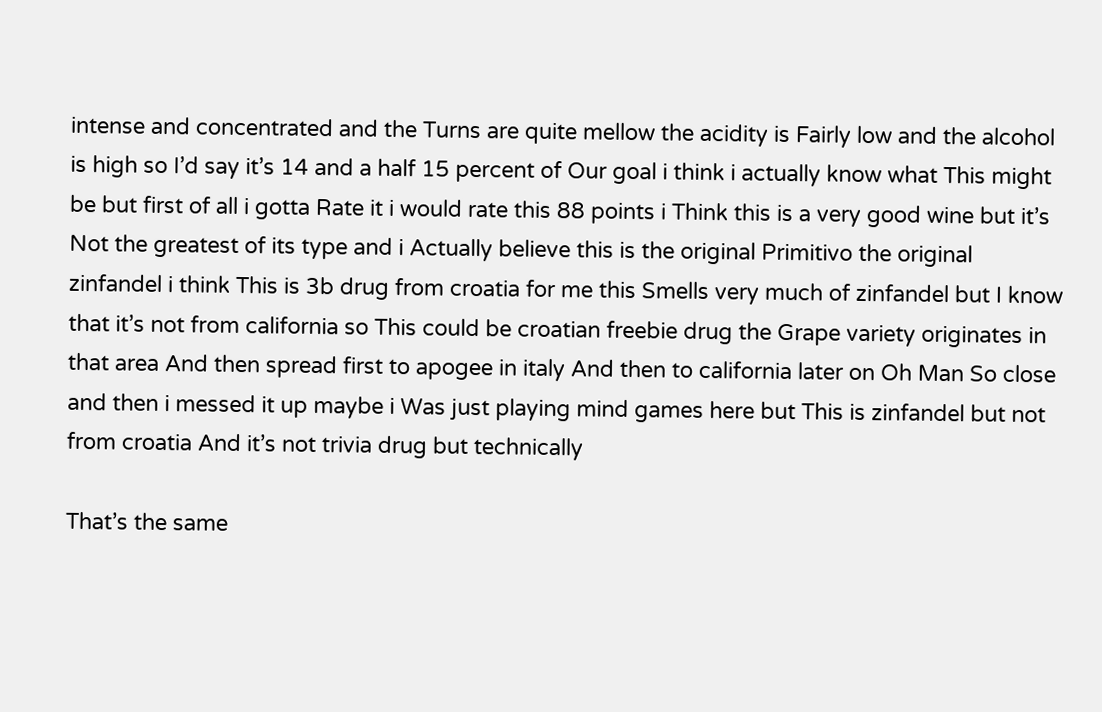intense and concentrated and the Turns are quite mellow the acidity is Fairly low and the alcohol is high so I’d say it’s 14 and a half 15 percent of Our goal i think i actually know what This might be but first of all i gotta Rate it i would rate this 88 points i Think this is a very good wine but it’s Not the greatest of its type and i Actually believe this is the original Primitivo the original zinfandel i think This is 3b drug from croatia for me this Smells very much of zinfandel but I know that it’s not from california so This could be croatian freebie drug the Grape variety originates in that area And then spread first to apogee in italy And then to california later on Oh Man So close and then i messed it up maybe i Was just playing mind games here but This is zinfandel but not from croatia And it’s not trivia drug but technically

That’s the same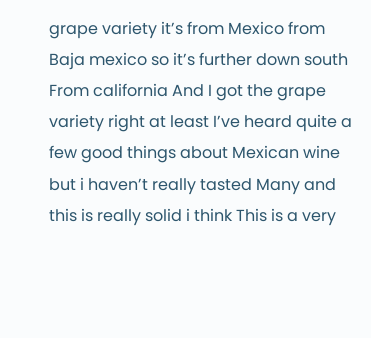grape variety it’s from Mexico from Baja mexico so it’s further down south From california And I got the grape variety right at least I’ve heard quite a few good things about Mexican wine but i haven’t really tasted Many and this is really solid i think This is a very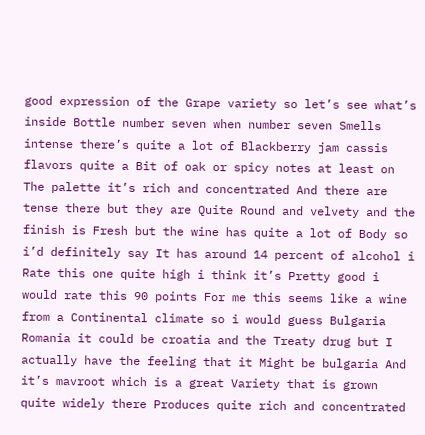good expression of the Grape variety so let’s see what’s inside Bottle number seven when number seven Smells intense there’s quite a lot of Blackberry jam cassis flavors quite a Bit of oak or spicy notes at least on The palette it’s rich and concentrated And there are tense there but they are Quite Round and velvety and the finish is Fresh but the wine has quite a lot of Body so i’d definitely say It has around 14 percent of alcohol i Rate this one quite high i think it’s Pretty good i would rate this 90 points For me this seems like a wine from a Continental climate so i would guess Bulgaria Romania it could be croatia and the Treaty drug but I actually have the feeling that it Might be bulgaria And it’s mavroot which is a great Variety that is grown quite widely there Produces quite rich and concentrated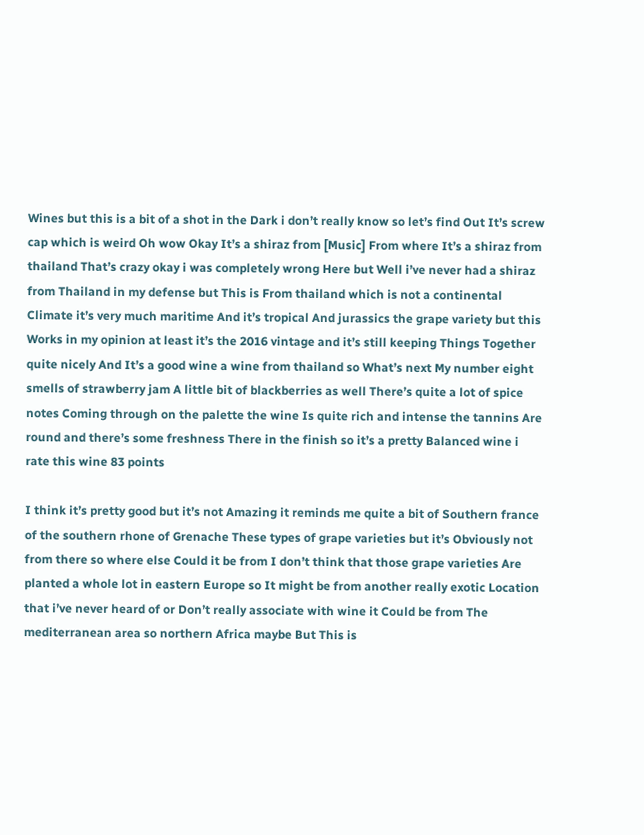Wines but this is a bit of a shot in the Dark i don’t really know so let’s find Out It’s screw cap which is weird Oh wow Okay It’s a shiraz from [Music] From where It’s a shiraz from thailand That’s crazy okay i was completely wrong Here but Well i’ve never had a shiraz from Thailand in my defense but This is From thailand which is not a continental Climate it’s very much maritime And it’s tropical And jurassics the grape variety but this Works in my opinion at least it’s the 2016 vintage and it’s still keeping Things Together quite nicely And It’s a good wine a wine from thailand so What’s next My number eight smells of strawberry jam A little bit of blackberries as well There’s quite a lot of spice notes Coming through on the palette the wine Is quite rich and intense the tannins Are round and there’s some freshness There in the finish so it’s a pretty Balanced wine i rate this wine 83 points

I think it’s pretty good but it’s not Amazing it reminds me quite a bit of Southern france of the southern rhone of Grenache These types of grape varieties but it’s Obviously not from there so where else Could it be from I don’t think that those grape varieties Are planted a whole lot in eastern Europe so It might be from another really exotic Location that i’ve never heard of or Don’t really associate with wine it Could be from The mediterranean area so northern Africa maybe But This is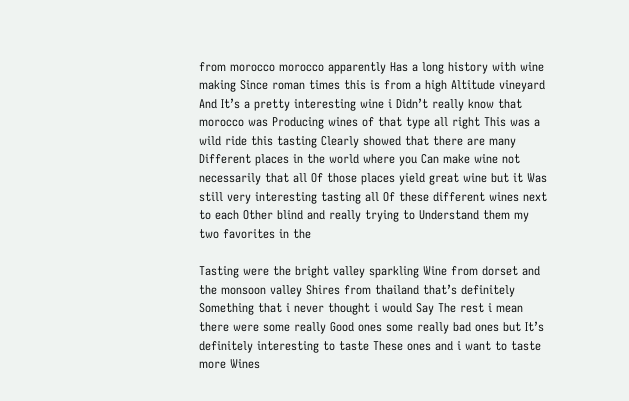from morocco morocco apparently Has a long history with wine making Since roman times this is from a high Altitude vineyard And It’s a pretty interesting wine i Didn’t really know that morocco was Producing wines of that type all right This was a wild ride this tasting Clearly showed that there are many Different places in the world where you Can make wine not necessarily that all Of those places yield great wine but it Was still very interesting tasting all Of these different wines next to each Other blind and really trying to Understand them my two favorites in the

Tasting were the bright valley sparkling Wine from dorset and the monsoon valley Shires from thailand that’s definitely Something that i never thought i would Say The rest i mean there were some really Good ones some really bad ones but It’s definitely interesting to taste These ones and i want to taste more Wines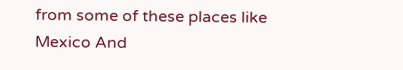from some of these places like Mexico And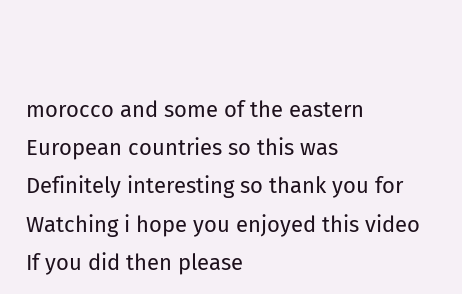morocco and some of the eastern European countries so this was Definitely interesting so thank you for Watching i hope you enjoyed this video If you did then please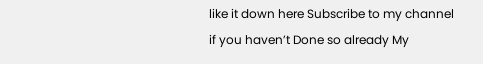like it down here Subscribe to my channel if you haven’t Done so already My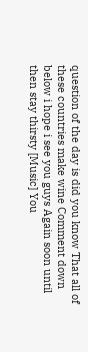question of the day is did you know That all of these countries make wine Comment down below i hope i see you guys Again soon until then stay thirsty [Music] You